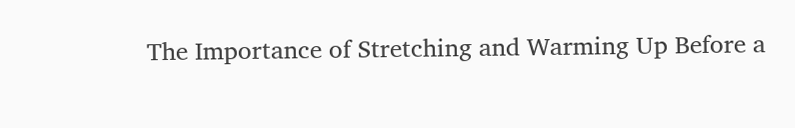The Importance of Stretching and Warming Up Before a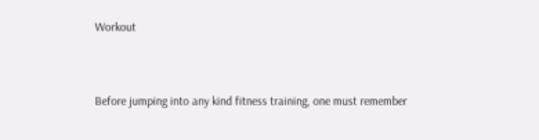Workout


Before jumping into any kind fitness training, one must remember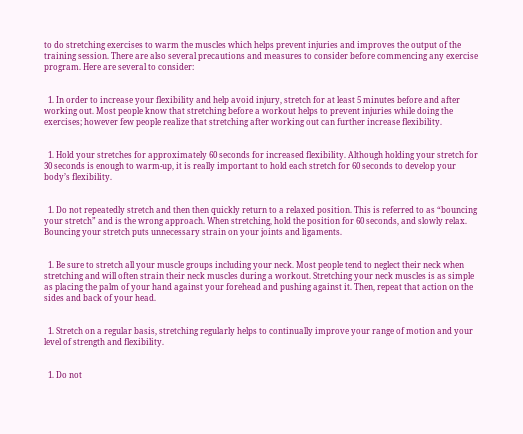to do stretching exercises to warm the muscles which helps prevent injuries and improves the output of the training session. There are also several precautions and measures to consider before commencing any exercise program. Here are several to consider:


  1. In order to increase your flexibility and help avoid injury, stretch for at least 5 minutes before and after working out. Most people know that stretching before a workout helps to prevent injuries while doing the exercises; however few people realize that stretching after working out can further increase flexibility.


  1. Hold your stretches for approximately 60 seconds for increased flexibility. Although holding your stretch for 30 seconds is enough to warm-up, it is really important to hold each stretch for 60 seconds to develop your body’s flexibility.


  1. Do not repeatedly stretch and then then quickly return to a relaxed position. This is referred to as “bouncing your stretch” and is the wrong approach. When stretching, hold the position for 60 seconds, and slowly relax. Bouncing your stretch puts unnecessary strain on your joints and ligaments.


  1. Be sure to stretch all your muscle groups including your neck. Most people tend to neglect their neck when stretching and will often strain their neck muscles during a workout. Stretching your neck muscles is as simple as placing the palm of your hand against your forehead and pushing against it. Then, repeat that action on the sides and back of your head.


  1. Stretch on a regular basis, stretching regularly helps to continually improve your range of motion and your level of strength and flexibility.


  1. Do not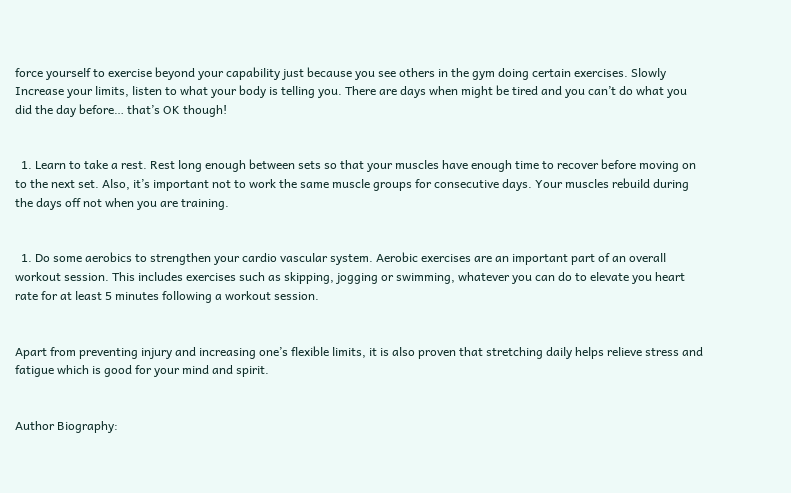force yourself to exercise beyond your capability just because you see others in the gym doing certain exercises. Slowly Increase your limits, listen to what your body is telling you. There are days when might be tired and you can’t do what you did the day before… that’s OK though!


  1. Learn to take a rest. Rest long enough between sets so that your muscles have enough time to recover before moving on to the next set. Also, it’s important not to work the same muscle groups for consecutive days. Your muscles rebuild during the days off not when you are training.


  1. Do some aerobics to strengthen your cardio vascular system. Aerobic exercises are an important part of an overall workout session. This includes exercises such as skipping, jogging or swimming, whatever you can do to elevate you heart rate for at least 5 minutes following a workout session.


Apart from preventing injury and increasing one’s flexible limits, it is also proven that stretching daily helps relieve stress and fatigue which is good for your mind and spirit.


Author Biography: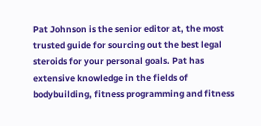Pat Johnson is the senior editor at, the most trusted guide for sourcing out the best legal steroids for your personal goals. Pat has extensive knowledge in the fields of bodybuilding, fitness programming and fitness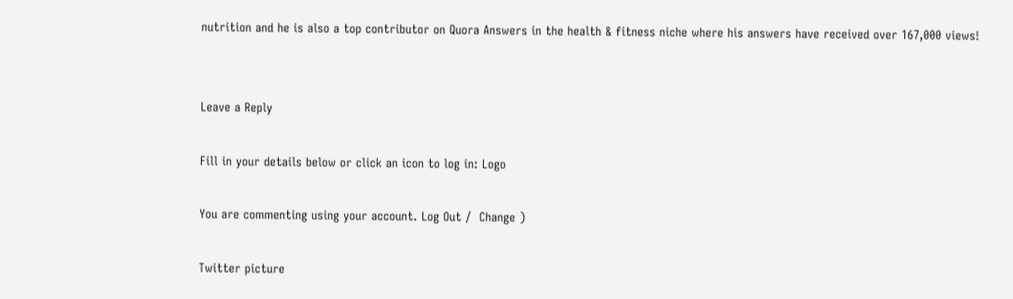nutrition and he is also a top contributor on Quora Answers in the health & fitness niche where his answers have received over 167,000 views!


Leave a Reply

Fill in your details below or click an icon to log in: Logo

You are commenting using your account. Log Out /  Change )

Twitter picture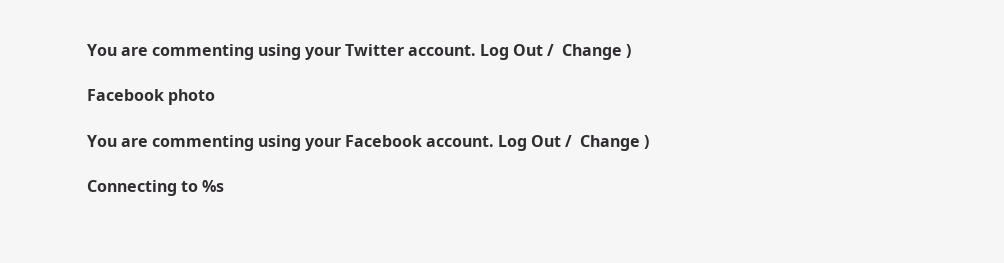You are commenting using your Twitter account. Log Out /  Change )

Facebook photo

You are commenting using your Facebook account. Log Out /  Change )

Connecting to %s